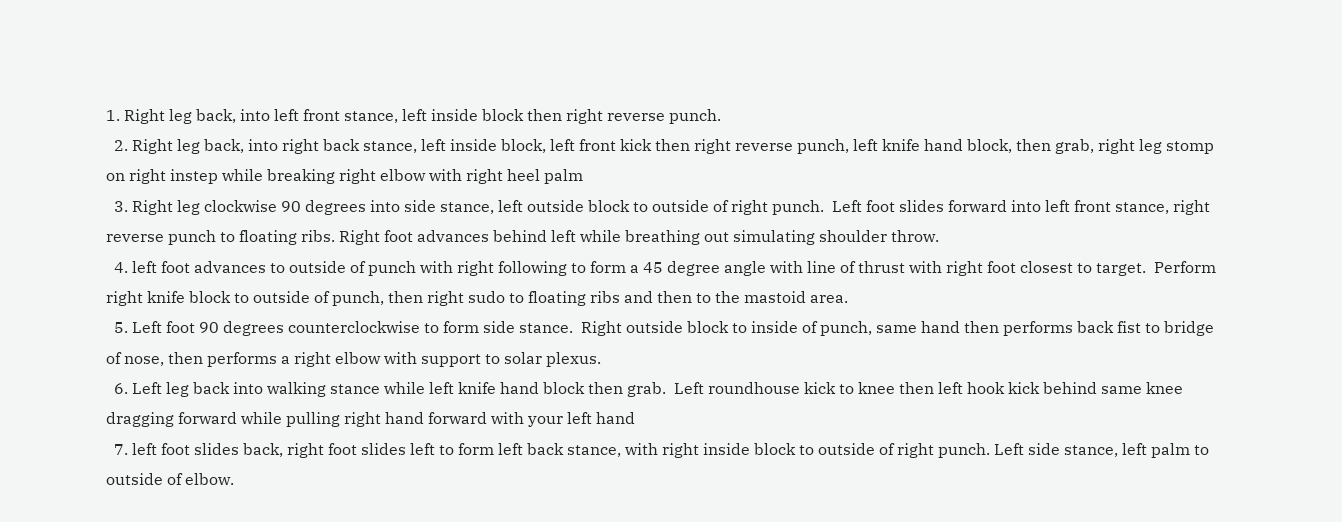1. Right leg back, into left front stance, left inside block then right reverse punch.
  2. Right leg back, into right back stance, left inside block, left front kick then right reverse punch, left knife hand block, then grab, right leg stomp on right instep while breaking right elbow with right heel palm
  3. Right leg clockwise 90 degrees into side stance, left outside block to outside of right punch.  Left foot slides forward into left front stance, right reverse punch to floating ribs. Right foot advances behind left while breathing out simulating shoulder throw.
  4. left foot advances to outside of punch with right following to form a 45 degree angle with line of thrust with right foot closest to target.  Perform right knife block to outside of punch, then right sudo to floating ribs and then to the mastoid area.
  5. Left foot 90 degrees counterclockwise to form side stance.  Right outside block to inside of punch, same hand then performs back fist to bridge of nose, then performs a right elbow with support to solar plexus.
  6. Left leg back into walking stance while left knife hand block then grab.  Left roundhouse kick to knee then left hook kick behind same knee dragging forward while pulling right hand forward with your left hand
  7. left foot slides back, right foot slides left to form left back stance, with right inside block to outside of right punch. Left side stance, left palm to outside of elbow.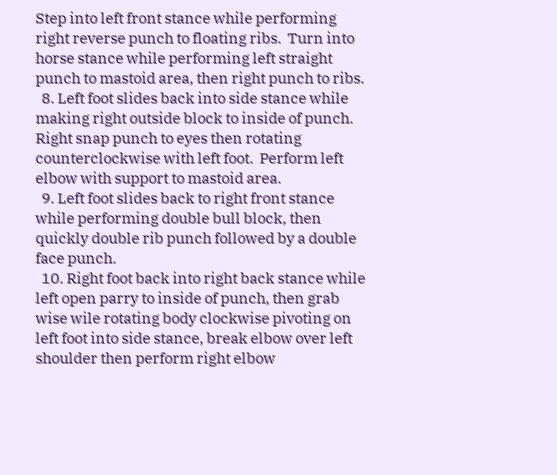Step into left front stance while performing right reverse punch to floating ribs.  Turn into horse stance while performing left straight punch to mastoid area, then right punch to ribs.
  8. Left foot slides back into side stance while making right outside block to inside of punch.  Right snap punch to eyes then rotating counterclockwise with left foot.  Perform left elbow with support to mastoid area.
  9. Left foot slides back to right front stance while performing double bull block, then quickly double rib punch followed by a double face punch.
  10. Right foot back into right back stance while left open parry to inside of punch, then grab wise wile rotating body clockwise pivoting on left foot into side stance, break elbow over left shoulder then perform right elbow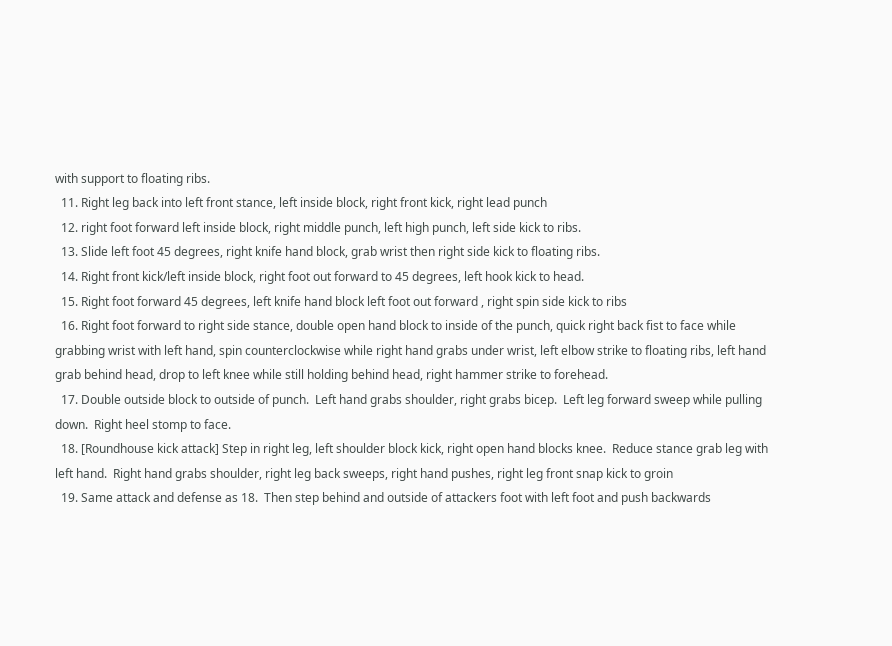with support to floating ribs.
  11. Right leg back into left front stance, left inside block, right front kick, right lead punch
  12. right foot forward left inside block, right middle punch, left high punch, left side kick to ribs.
  13. Slide left foot 45 degrees, right knife hand block, grab wrist then right side kick to floating ribs.
  14. Right front kick/left inside block, right foot out forward to 45 degrees, left hook kick to head.
  15. Right foot forward 45 degrees, left knife hand block left foot out forward , right spin side kick to ribs
  16. Right foot forward to right side stance, double open hand block to inside of the punch, quick right back fist to face while grabbing wrist with left hand, spin counterclockwise while right hand grabs under wrist, left elbow strike to floating ribs, left hand grab behind head, drop to left knee while still holding behind head, right hammer strike to forehead.
  17. Double outside block to outside of punch.  Left hand grabs shoulder, right grabs bicep.  Left leg forward sweep while pulling down.  Right heel stomp to face.
  18. [Roundhouse kick attack] Step in right leg, left shoulder block kick, right open hand blocks knee.  Reduce stance grab leg with left hand.  Right hand grabs shoulder, right leg back sweeps, right hand pushes, right leg front snap kick to groin
  19. Same attack and defense as 18.  Then step behind and outside of attackers foot with left foot and push backwards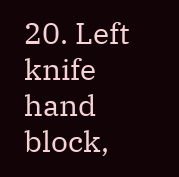20. Left knife hand block,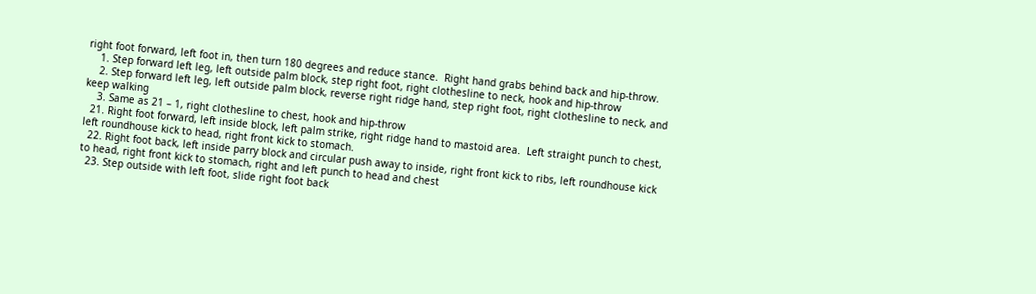right foot forward, left foot in, then turn 180 degrees and reduce stance.  Right hand grabs behind back and hip-throw.
    1. Step forward left leg, left outside palm block, step right foot, right clothesline to neck, hook and hip-throw
    2. Step forward left leg, left outside palm block, reverse right ridge hand, step right foot, right clothesline to neck, and keep walking
    3. Same as 21 – 1, right clothesline to chest, hook and hip-throw
  21. Right foot forward, left inside block, left palm strike, right ridge hand to mastoid area.  Left straight punch to chest, left roundhouse kick to head, right front kick to stomach.
  22. Right foot back, left inside parry block and circular push away to inside, right front kick to ribs, left roundhouse kick to head, right front kick to stomach, right and left punch to head and chest
  23. Step outside with left foot, slide right foot back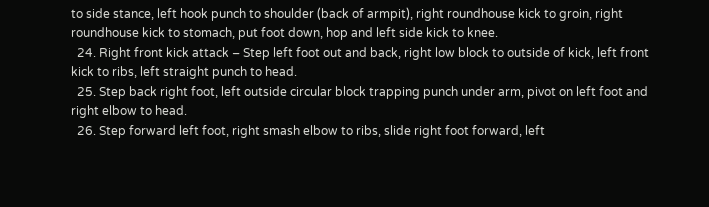to side stance, left hook punch to shoulder (back of armpit), right roundhouse kick to groin, right roundhouse kick to stomach, put foot down, hop and left side kick to knee.
  24. Right front kick attack – Step left foot out and back, right low block to outside of kick, left front kick to ribs, left straight punch to head.
  25. Step back right foot, left outside circular block trapping punch under arm, pivot on left foot and right elbow to head.
  26. Step forward left foot, right smash elbow to ribs, slide right foot forward, left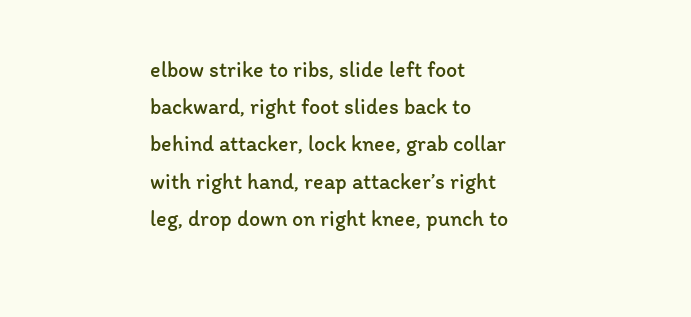elbow strike to ribs, slide left foot backward, right foot slides back to behind attacker, lock knee, grab collar with right hand, reap attacker’s right leg, drop down on right knee, punch to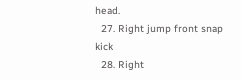head.
  27. Right jump front snap kick
  28. Right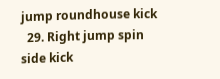jump roundhouse kick
  29. Right jump spin side kick